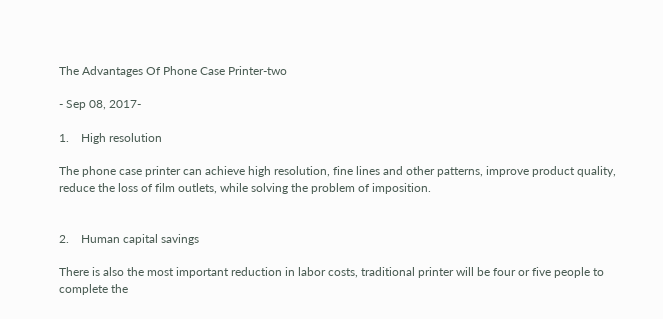The Advantages Of Phone Case Printer-two

- Sep 08, 2017-

1.    High resolution

The phone case printer can achieve high resolution, fine lines and other patterns, improve product quality, reduce the loss of film outlets, while solving the problem of imposition.


2.    Human capital savings

There is also the most important reduction in labor costs, traditional printer will be four or five people to complete the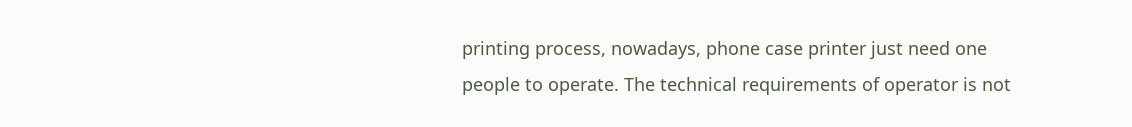printing process, nowadays, phone case printer just need one people to operate. The technical requirements of operator is not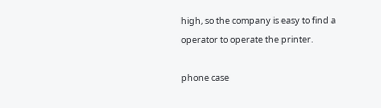high, so the company is easy to find a operator to operate the printer.

phone case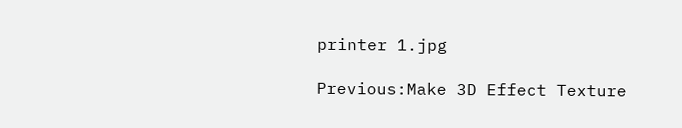printer 1.jpg

Previous:Make 3D Effect Texture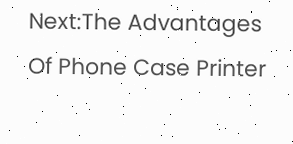Next:The Advantages Of Phone Case Printer